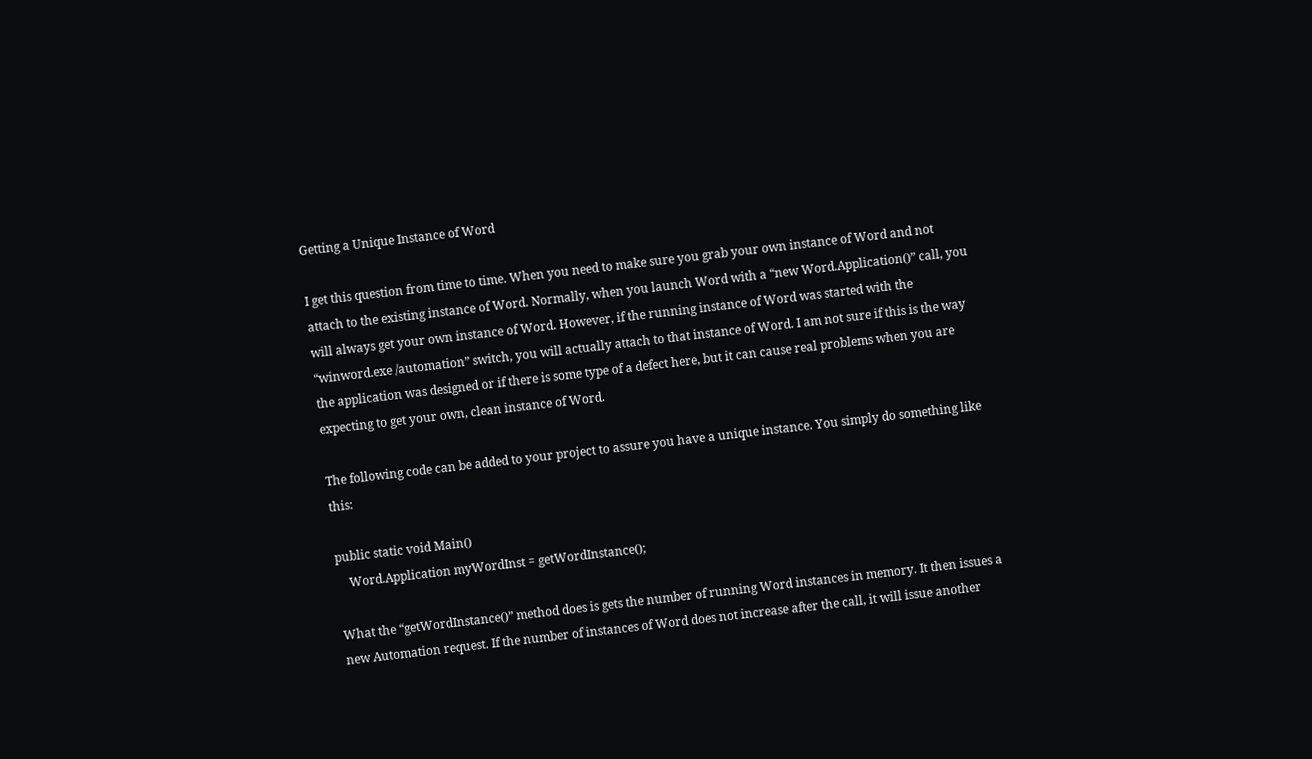Getting a Unique Instance of Word

I get this question from time to time. When you need to make sure you grab your own instance of Word and not attach to the existing instance of Word. Normally, when you launch Word with a “new Word.Application()” call, you will always get your own instance of Word. However, if the running instance of Word was started with the “winword.exe /automation” switch, you will actually attach to that instance of Word. I am not sure if this is the way the application was designed or if there is some type of a defect here, but it can cause real problems when you are expecting to get your own, clean instance of Word.

The following code can be added to your project to assure you have a unique instance. You simply do something like this:

public static void Main()
    Word.Application myWordInst = getWordInstance();

What the “getWordInstance()” method does is gets the number of running Word instances in memory. It then issues a new Automation request. If the number of instances of Word does not increase after the call, it will issue another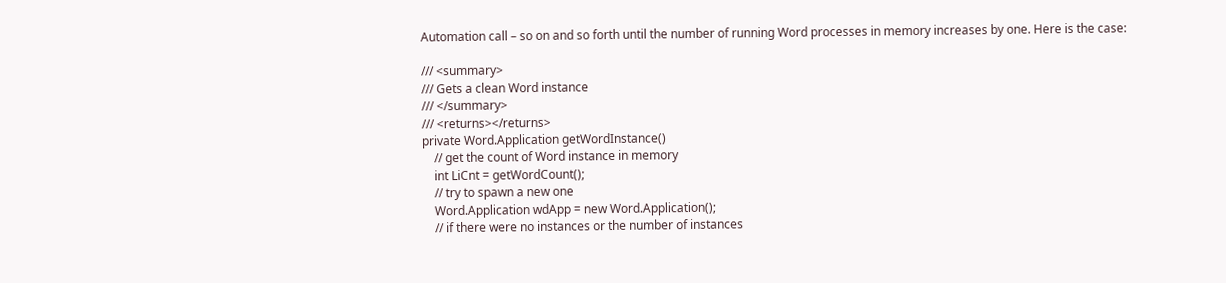Automation call – so on and so forth until the number of running Word processes in memory increases by one. Here is the case:

/// <summary>
/// Gets a clean Word instance
/// </summary>
/// <returns></returns>
private Word.Application getWordInstance()
    // get the count of Word instance in memory
    int LiCnt = getWordCount();
    // try to spawn a new one
    Word.Application wdApp = new Word.Application();
    // if there were no instances or the number of instances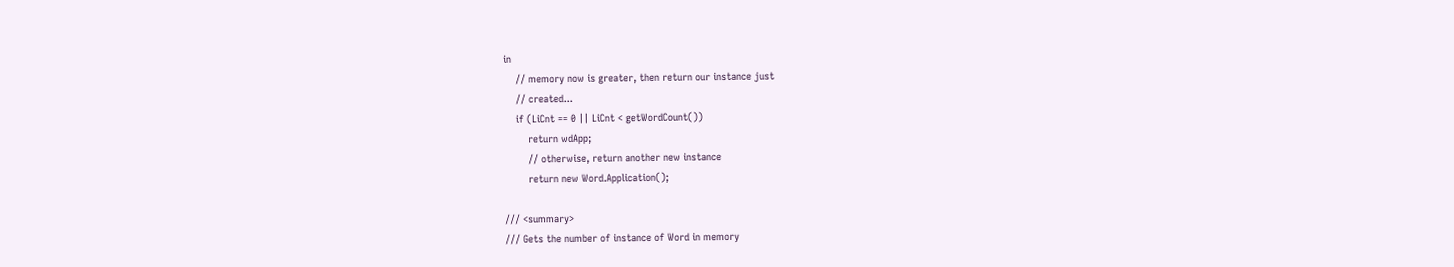in
    // memory now is greater, then return our instance just
    // created...
    if (LiCnt == 0 || LiCnt < getWordCount())
        return wdApp;
        // otherwise, return another new instance
        return new Word.Application();

/// <summary>
/// Gets the number of instance of Word in memory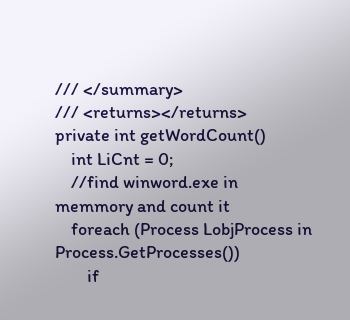/// </summary>
/// <returns></returns>
private int getWordCount()
    int LiCnt = 0;
    //find winword.exe in memmory and count it
    foreach (Process LobjProcess in Process.GetProcesses())
        if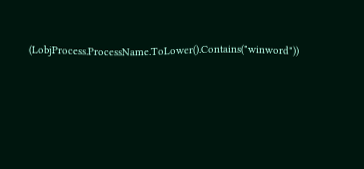(LobjProcess.ProcessName.ToLower().Contains("winword"))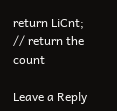return LiCnt; // return the count

Leave a Reply